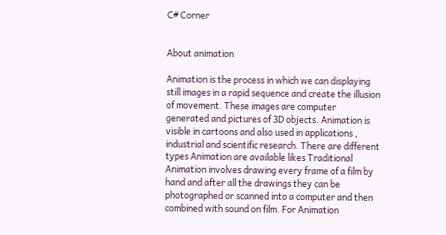C# Corner


About animation

Animation is the process in which we can displaying still images in a rapid sequence and create the illusion of movement. These images are computer generated and pictures of 3D objects. Animation is visible in cartoons and also used in applications , industrial and scientific research. There are different types Animation are available likes Traditional Animation involves drawing every frame of a film by hand and after all the drawings they can be photographed or scanned into a computer and then combined with sound on film. For Animation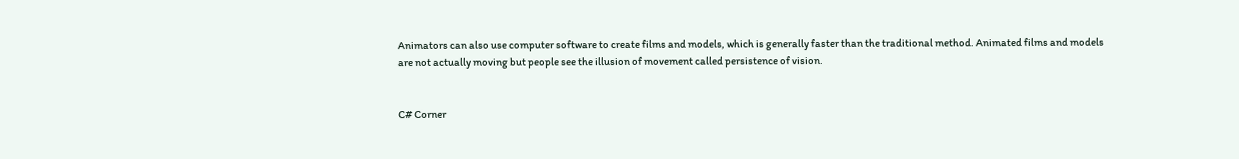Animators can also use computer software to create films and models, which is generally faster than the traditional method. Animated films and models are not actually moving but people see the illusion of movement called persistence of vision.


C# Corner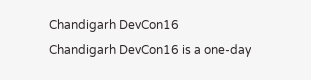Chandigarh DevCon16
Chandigarh DevCon16 is a one-day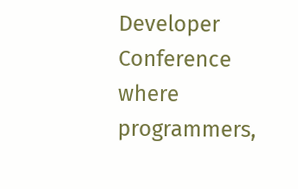Developer Conference where programmers,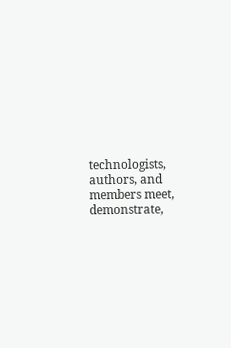technologists, authors, and members meet, demonstrate,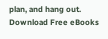plan, and hang out.
Download Free eBooks